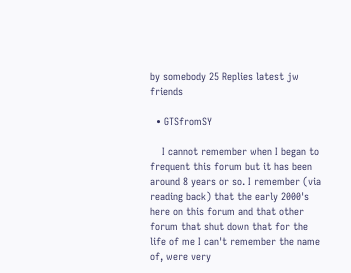by somebody 25 Replies latest jw friends

  • GTSfromSY

    I cannot remember when I began to frequent this forum but it has been around 8 years or so. I remember (via reading back) that the early 2000's here on this forum and that other forum that shut down that for the life of me I can't remember the name of, were very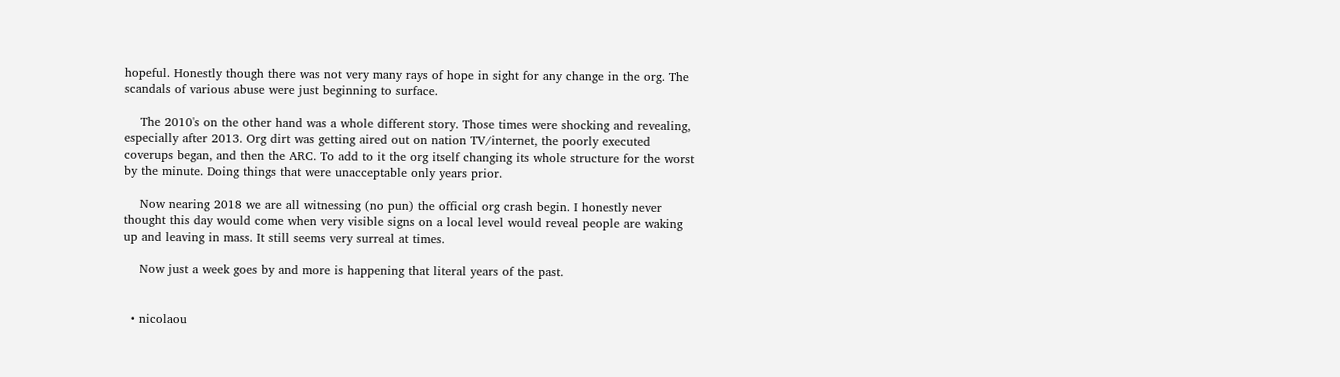hopeful. Honestly though there was not very many rays of hope in sight for any change in the org. The scandals of various abuse were just beginning to surface.

    The 2010's on the other hand was a whole different story. Those times were shocking and revealing, especially after 2013. Org dirt was getting aired out on nation TV/internet, the poorly executed coverups began, and then the ARC. To add to it the org itself changing its whole structure for the worst by the minute. Doing things that were unacceptable only years prior.

    Now nearing 2018 we are all witnessing (no pun) the official org crash begin. I honestly never thought this day would come when very visible signs on a local level would reveal people are waking up and leaving in mass. It still seems very surreal at times.

    Now just a week goes by and more is happening that literal years of the past.


  • nicolaou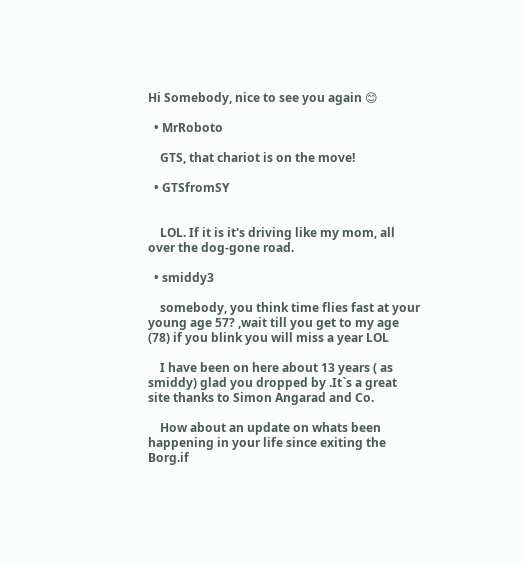Hi Somebody, nice to see you again 😊

  • MrRoboto

    GTS, that chariot is on the move!

  • GTSfromSY


    LOL. If it is it's driving like my mom, all over the dog-gone road.

  • smiddy3

    somebody, you think time flies fast at your young age 57? ,wait till you get to my age (78) if you blink you will miss a year LOL

    I have been on here about 13 years ( as smiddy) glad you dropped by .It`s a great site thanks to Simon Angarad and Co.

    How about an update on whats been happening in your life since exiting the Borg.if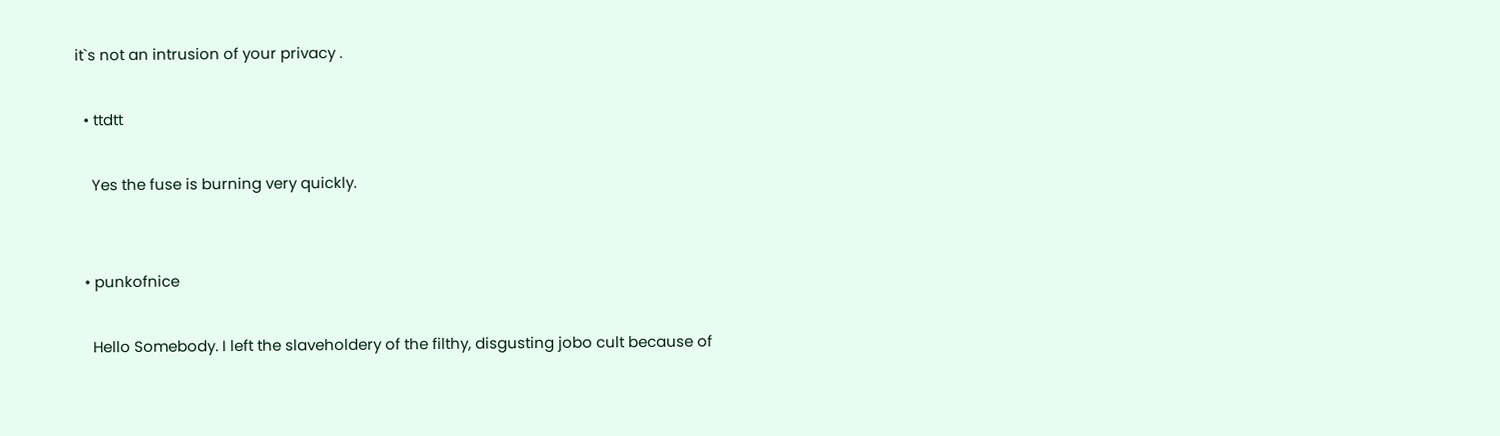it`s not an intrusion of your privacy .

  • ttdtt

    Yes the fuse is burning very quickly.


  • punkofnice

    Hello Somebody. I left the slaveholdery of the filthy, disgusting jobo cult because of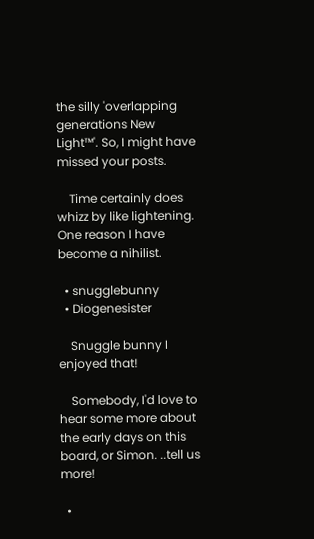the silly 'overlapping generations New Light™'. So, I might have missed your posts.

    Time certainly does whizz by like lightening. One reason I have become a nihilist.

  • snugglebunny
  • Diogenesister

    Snuggle bunny I enjoyed that!

    Somebody, I'd love to hear some more about the early days on this board, or Simon. ..tell us more!

  •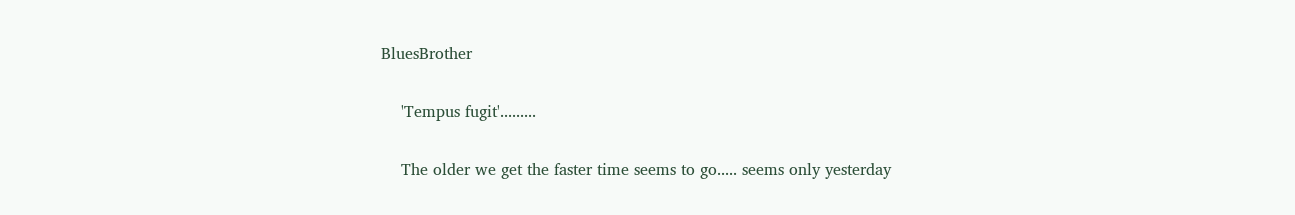BluesBrother

    'Tempus fugit'.........

    The older we get the faster time seems to go..... seems only yesterday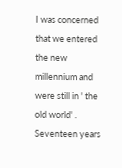I was concerned that we entered the new millennium and were still in ' the old world' . Seventeen years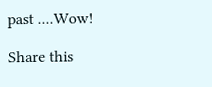past ....Wow!

Share this